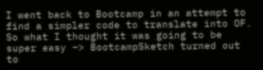I went back to Bootcamp in an attempt to find a simpler code to translate into OF. So what I thought it was going to be super easy –> BootcampSketch turned out to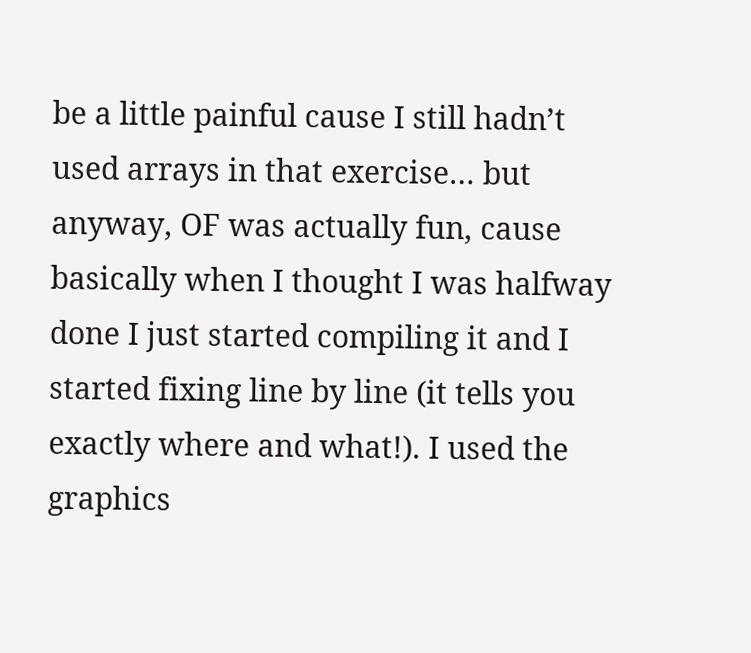be a little painful cause I still hadn’t used arrays in that exercise… but anyway, OF was actually fun, cause basically when I thought I was halfway done I just started compiling it and I started fixing line by line (it tells you exactly where and what!). I used the graphics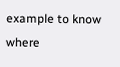example to know where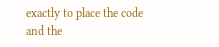exactly to place the code and the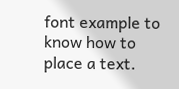font example to know how to place a text.